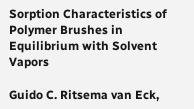Sorption Characteristics of Polymer Brushes in Equilibrium with Solvent Vapors

Guido C. Ritsema van Eck,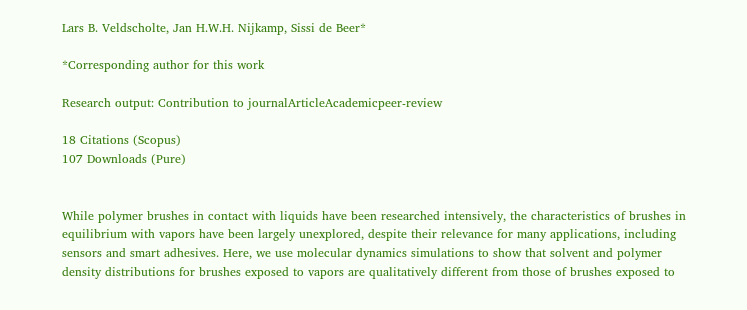Lars B. Veldscholte, Jan H.W.H. Nijkamp, Sissi de Beer*

*Corresponding author for this work

Research output: Contribution to journalArticleAcademicpeer-review

18 Citations (Scopus)
107 Downloads (Pure)


While polymer brushes in contact with liquids have been researched intensively, the characteristics of brushes in equilibrium with vapors have been largely unexplored, despite their relevance for many applications, including sensors and smart adhesives. Here, we use molecular dynamics simulations to show that solvent and polymer density distributions for brushes exposed to vapors are qualitatively different from those of brushes exposed to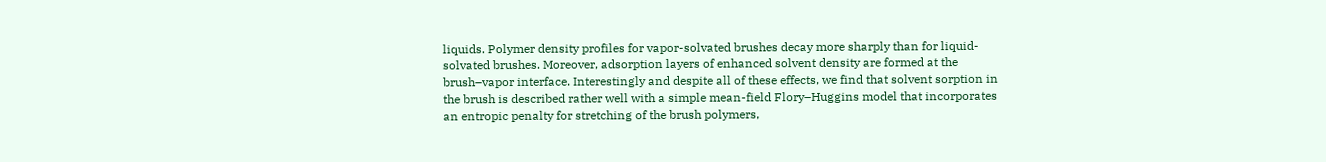liquids. Polymer density profiles for vapor-solvated brushes decay more sharply than for liquid-solvated brushes. Moreover, adsorption layers of enhanced solvent density are formed at the brush–vapor interface. Interestingly and despite all of these effects, we find that solvent sorption in the brush is described rather well with a simple mean-field Flory–Huggins model that incorporates an entropic penalty for stretching of the brush polymers,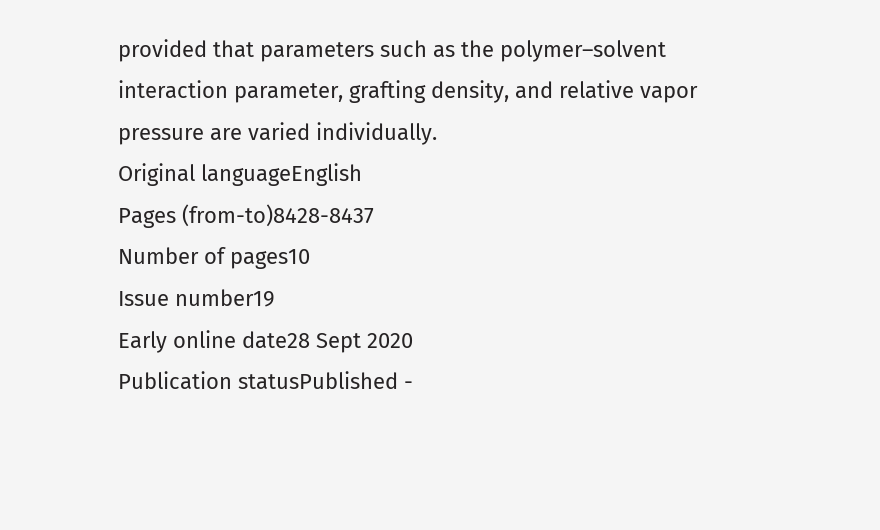provided that parameters such as the polymer–solvent interaction parameter, grafting density, and relative vapor pressure are varied individually.
Original languageEnglish
Pages (from-to)8428-8437
Number of pages10
Issue number19
Early online date28 Sept 2020
Publication statusPublished -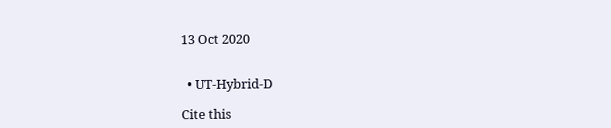13 Oct 2020


  • UT-Hybrid-D

Cite this